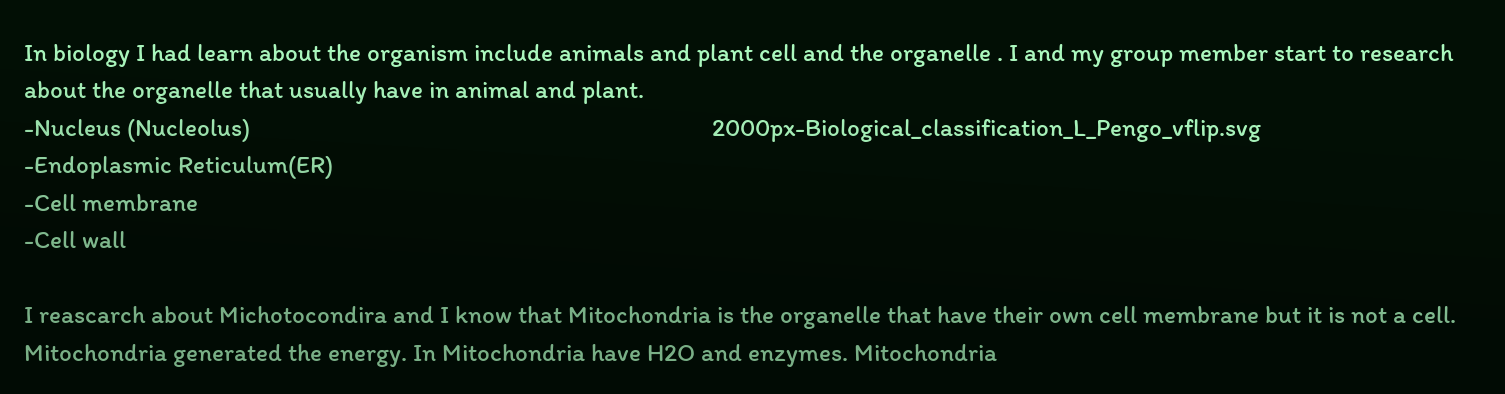In biology I had learn about the organism include animals and plant cell and the organelle . I and my group member start to research about the organelle that usually have in animal and plant.
-Nucleus (Nucleolus)                                                                             2000px-Biological_classification_L_Pengo_vflip.svg
-Endoplasmic Reticulum(ER)
-Cell membrane
-Cell wall

I reascarch about Michotocondira and I know that Mitochondria is the organelle that have their own cell membrane but it is not a cell. Mitochondria generated the energy. In Mitochondria have H2O and enzymes. Mitochondria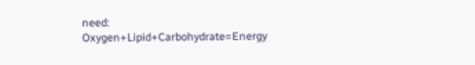need:                                                                                                           Oxygen+Lipid+Carbohydrate=Energy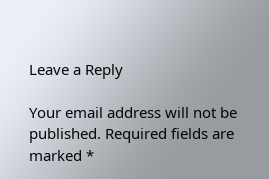Leave a Reply

Your email address will not be published. Required fields are marked *